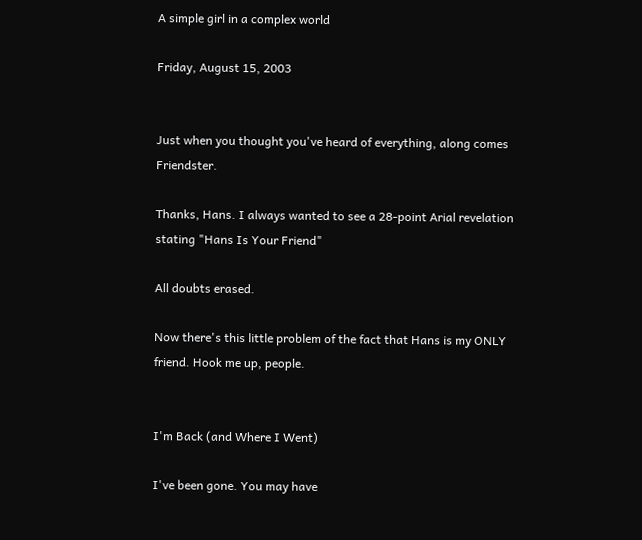A simple girl in a complex world

Friday, August 15, 2003


Just when you thought you've heard of everything, along comes Friendster.

Thanks, Hans. I always wanted to see a 28-point Arial revelation stating "Hans Is Your Friend"

All doubts erased.

Now there's this little problem of the fact that Hans is my ONLY friend. Hook me up, people.


I'm Back (and Where I Went)

I've been gone. You may have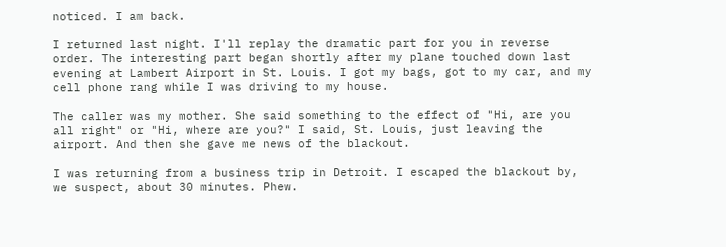noticed. I am back.

I returned last night. I'll replay the dramatic part for you in reverse order. The interesting part began shortly after my plane touched down last evening at Lambert Airport in St. Louis. I got my bags, got to my car, and my cell phone rang while I was driving to my house.

The caller was my mother. She said something to the effect of "Hi, are you all right" or "Hi, where are you?" I said, St. Louis, just leaving the airport. And then she gave me news of the blackout.

I was returning from a business trip in Detroit. I escaped the blackout by, we suspect, about 30 minutes. Phew.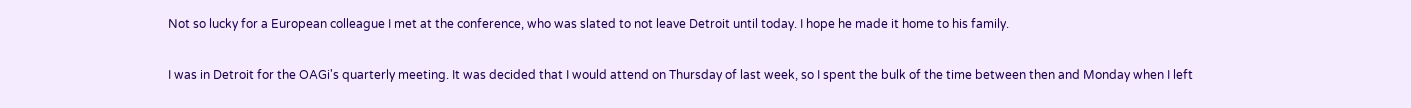Not so lucky for a European colleague I met at the conference, who was slated to not leave Detroit until today. I hope he made it home to his family.

I was in Detroit for the OAGi's quarterly meeting. It was decided that I would attend on Thursday of last week, so I spent the bulk of the time between then and Monday when I left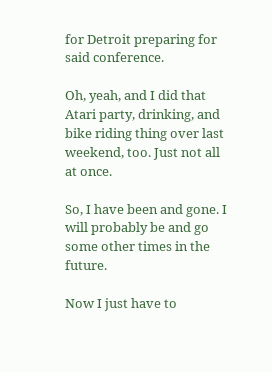for Detroit preparing for said conference.

Oh, yeah, and I did that Atari party, drinking, and bike riding thing over last weekend, too. Just not all at once.

So, I have been and gone. I will probably be and go some other times in the future.

Now I just have to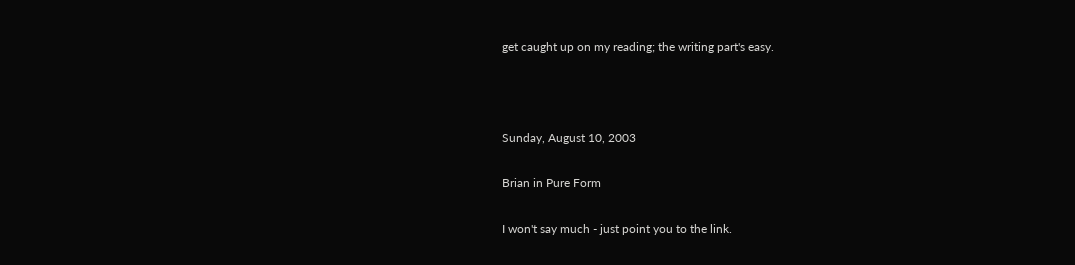get caught up on my reading; the writing part's easy.



Sunday, August 10, 2003

Brian in Pure Form

I won't say much - just point you to the link.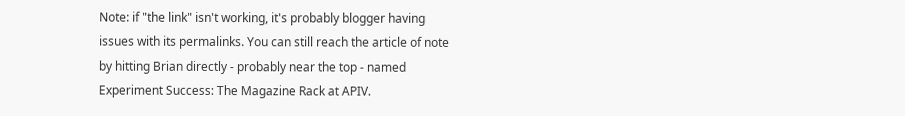Note: if "the link" isn't working, it's probably blogger having issues with its permalinks. You can still reach the article of note by hitting Brian directly - probably near the top - named Experiment Success: The Magazine Rack at APIV.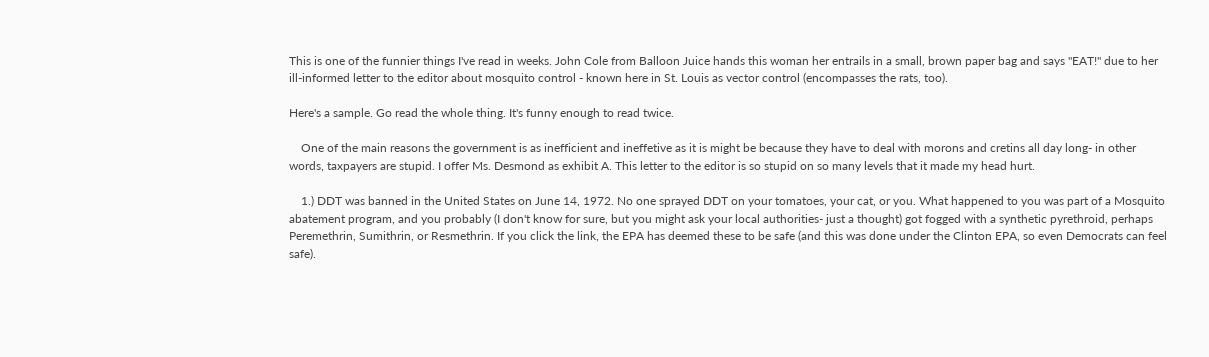This is one of the funnier things I've read in weeks. John Cole from Balloon Juice hands this woman her entrails in a small, brown paper bag and says "EAT!" due to her ill-informed letter to the editor about mosquito control - known here in St. Louis as vector control (encompasses the rats, too).

Here's a sample. Go read the whole thing. It's funny enough to read twice.

    One of the main reasons the government is as inefficient and ineffetive as it is might be because they have to deal with morons and cretins all day long- in other words, taxpayers are stupid. I offer Ms. Desmond as exhibit A. This letter to the editor is so stupid on so many levels that it made my head hurt.

    1.) DDT was banned in the United States on June 14, 1972. No one sprayed DDT on your tomatoes, your cat, or you. What happened to you was part of a Mosquito abatement program, and you probably (I don't know for sure, but you might ask your local authorities- just a thought) got fogged with a synthetic pyrethroid, perhaps Peremethrin, Sumithrin, or Resmethrin. If you click the link, the EPA has deemed these to be safe (and this was done under the Clinton EPA, so even Democrats can feel safe).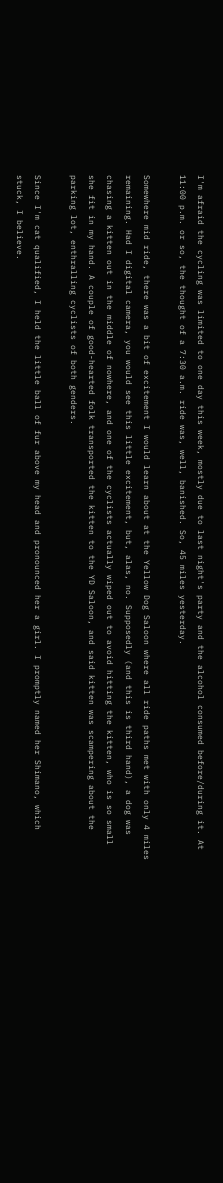I'm afraid the cycling was limited to one day this week, mostly due to last night's party and the alcohol consumed before/during it. At 11:00 p.m. or so, the thought of a 7:30 a.m. ride was, well, banished. So, 45 miles yesterday.

Somewhere mid ride, there was a bit of excitement I would learn about at the Yellow Dog Saloon where all ride paths met with only 4 miles remaining. Had I digital camera, you would see this little excitement, but, alas, no. Supposedly (and this is third hand), a dog was chasing a kitten out in the middle of nowhere, and one of the cyclists actually wiped out to avoid hitting the kitten, who is so small she fit in my hand. A couple of good-hearted folk transported the kitten to the YD Saloon, and said kitten was scampering about the parking lot, enthralling cyclists of both genders.

Since I'm cat qualified, I held the little ball of fur above my head and pronounced her a girl. I promptly named her Shimano, which stuck, I believe.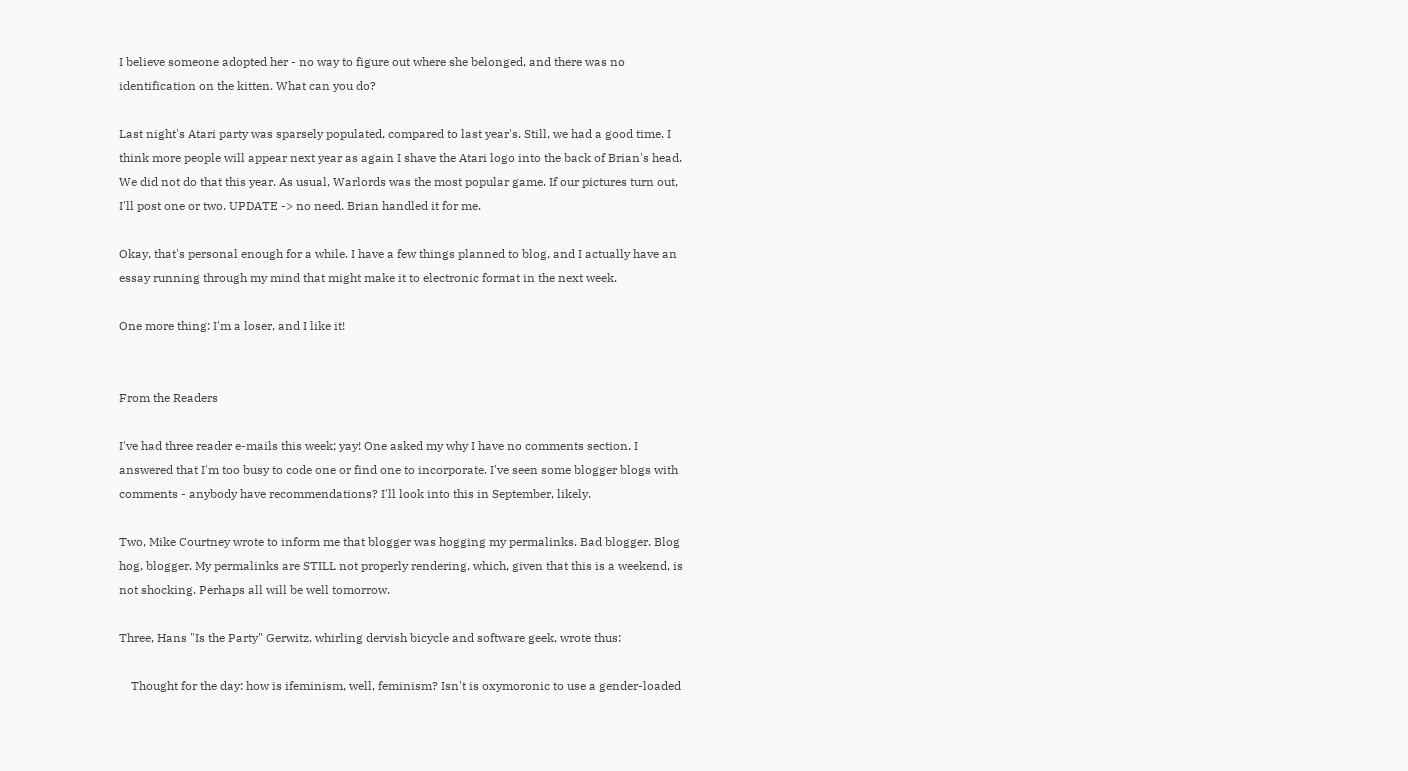I believe someone adopted her - no way to figure out where she belonged, and there was no identification on the kitten. What can you do?

Last night's Atari party was sparsely populated, compared to last year's. Still, we had a good time. I think more people will appear next year as again I shave the Atari logo into the back of Brian's head. We did not do that this year. As usual, Warlords was the most popular game. If our pictures turn out, I'll post one or two. UPDATE -> no need. Brian handled it for me.

Okay, that's personal enough for a while. I have a few things planned to blog, and I actually have an essay running through my mind that might make it to electronic format in the next week.

One more thing: I'm a loser, and I like it!


From the Readers

I've had three reader e-mails this week; yay! One asked my why I have no comments section. I answered that I'm too busy to code one or find one to incorporate. I've seen some blogger blogs with comments - anybody have recommendations? I'll look into this in September, likely.

Two, Mike Courtney wrote to inform me that blogger was hogging my permalinks. Bad blogger. Blog hog, blogger. My permalinks are STILL not properly rendering, which, given that this is a weekend, is not shocking. Perhaps all will be well tomorrow.

Three, Hans "Is the Party" Gerwitz, whirling dervish bicycle and software geek, wrote thus:

    Thought for the day: how is ifeminism, well, feminism? Isn't is oxymoronic to use a gender-loaded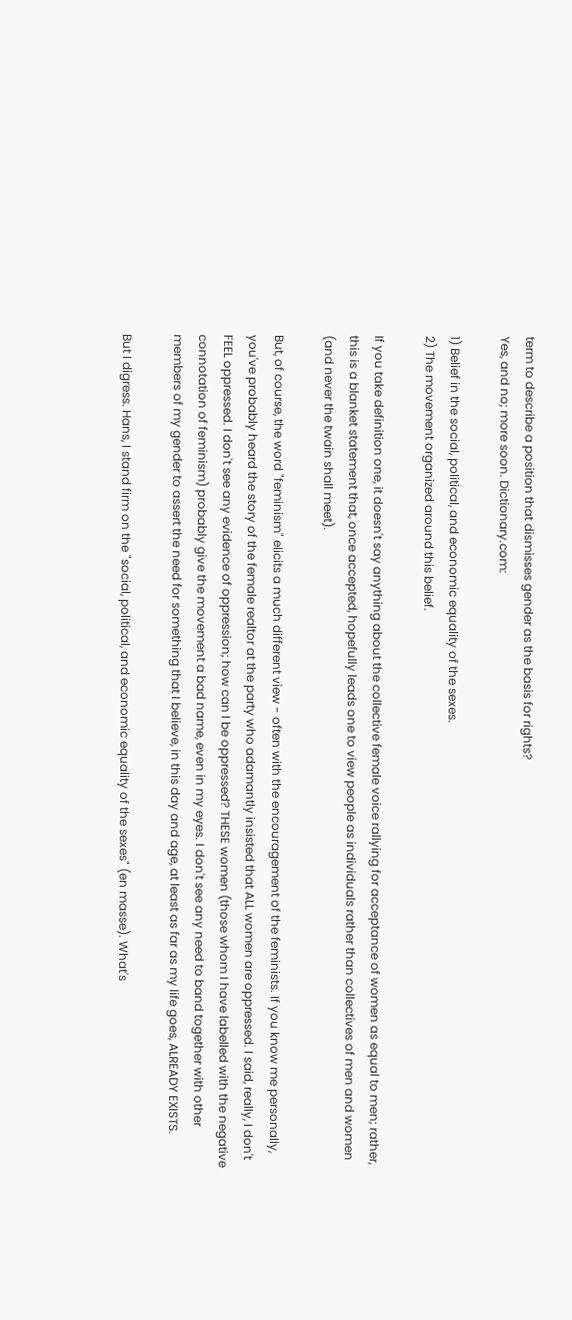term to describe a position that dismisses gender as the basis for rights?
Yes, and no; more soon. Dictionary.com:

1) Belief in the social, political, and economic equality of the sexes.
2) The movement organized around this belief.

If you take definition one, it doesn't say anything about the collective female voice rallying for acceptance of women as equal to men; rather, this is a blanket statement that, once accepted, hopefully leads one to view people as individuals rather than collectives of men and women (and never the twain shall meet).

But, of course, the word "feminism" elicits a much different view - often with the encouragement of the feminists. If you know me personally, you've probably heard the story of the female realtor at the party who adamantly insisted that ALL women are oppressed. I said, really, I don't FEEL oppressed. I don't see any evidence of oppression; how can I be oppressed? THESE women (those whom I have labelled with the negative connotation of feminism) probably give the movement a bad name, even in my eyes. I don't see any need to band together with other members of my gender to assert the need for something that I believe, in this day and age, at least as far as my life goes, ALREADY EXISTS.

But I digress. Hans, I stand firm on the "social, political, and economic equality of the sexes" (en masse). What's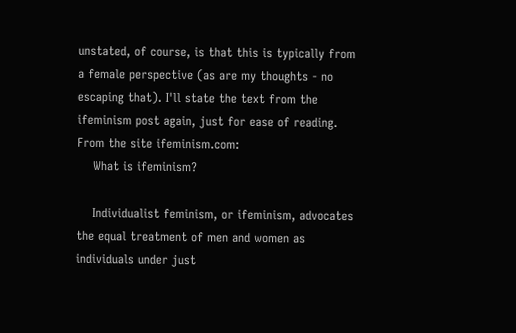unstated, of course, is that this is typically from a female perspective (as are my thoughts - no escaping that). I'll state the text from the ifeminism post again, just for ease of reading. From the site ifeminism.com:
    What is ifeminism?

    Individualist feminism, or ifeminism, advocates the equal treatment of men and women as individuals under just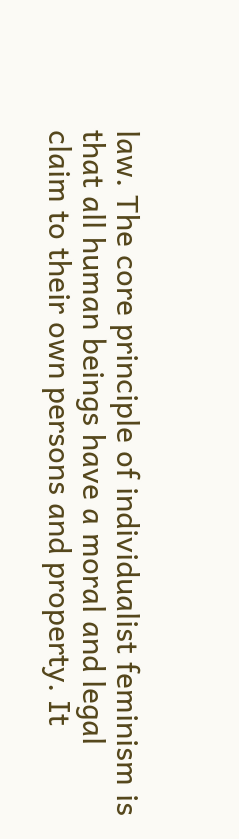law. The core principle of individualist feminism is that all human beings have a moral and legal claim to their own persons and property. It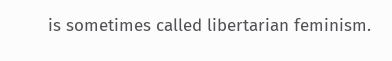is sometimes called libertarian feminism.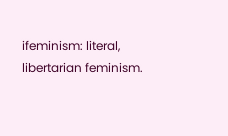ifeminism: literal, libertarian feminism.